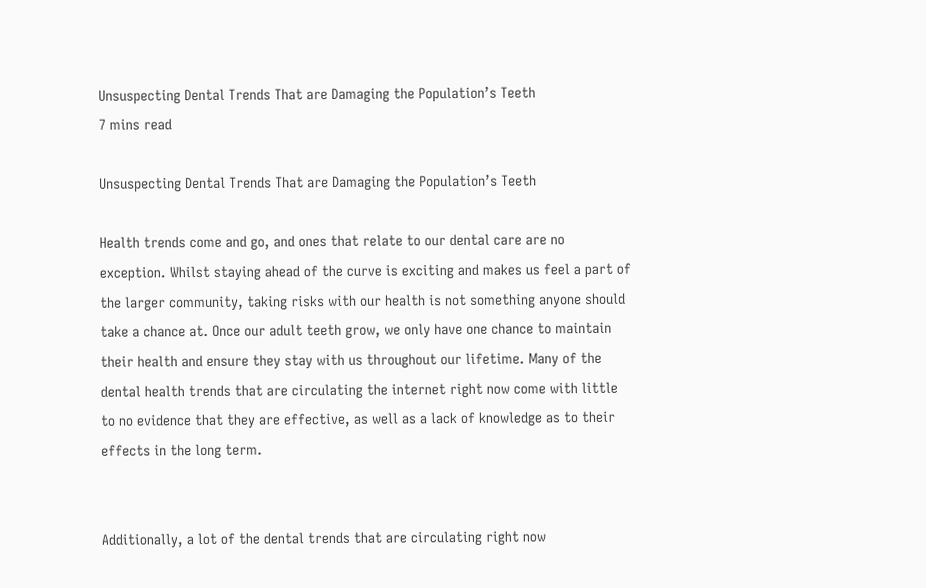Unsuspecting Dental Trends That are Damaging the Population’s Teeth
7 mins read

Unsuspecting Dental Trends That are Damaging the Population’s Teeth

Health trends come and go, and ones that relate to our dental care are no exception. Whilst staying ahead of the curve is exciting and makes us feel a part of the larger community, taking risks with our health is not something anyone should take a chance at. Once our adult teeth grow, we only have one chance to maintain their health and ensure they stay with us throughout our lifetime. Many of the dental health trends that are circulating the internet right now come with little to no evidence that they are effective, as well as a lack of knowledge as to their effects in the long term.


Additionally, a lot of the dental trends that are circulating right now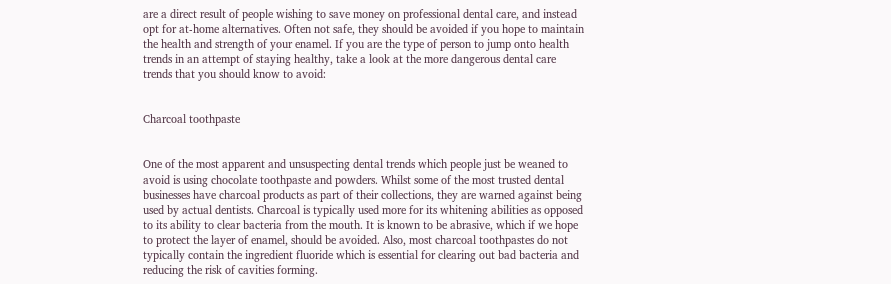are a direct result of people wishing to save money on professional dental care, and instead opt for at-home alternatives. Often not safe, they should be avoided if you hope to maintain the health and strength of your enamel. If you are the type of person to jump onto health trends in an attempt of staying healthy, take a look at the more dangerous dental care trends that you should know to avoid:


Charcoal toothpaste


One of the most apparent and unsuspecting dental trends which people just be weaned to avoid is using chocolate toothpaste and powders. Whilst some of the most trusted dental businesses have charcoal products as part of their collections, they are warned against being used by actual dentists. Charcoal is typically used more for its whitening abilities as opposed to its ability to clear bacteria from the mouth. It is known to be abrasive, which if we hope to protect the layer of enamel, should be avoided. Also, most charcoal toothpastes do not typically contain the ingredient fluoride which is essential for clearing out bad bacteria and reducing the risk of cavities forming.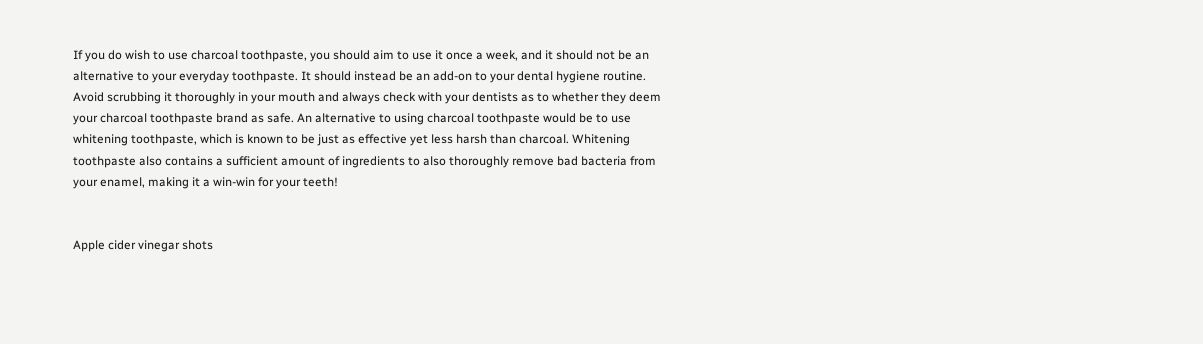If you do wish to use charcoal toothpaste, you should aim to use it once a week, and it should not be an alternative to your everyday toothpaste. It should instead be an add-on to your dental hygiene routine. Avoid scrubbing it thoroughly in your mouth and always check with your dentists as to whether they deem your charcoal toothpaste brand as safe. An alternative to using charcoal toothpaste would be to use whitening toothpaste, which is known to be just as effective yet less harsh than charcoal. Whitening toothpaste also contains a sufficient amount of ingredients to also thoroughly remove bad bacteria from your enamel, making it a win-win for your teeth!


Apple cider vinegar shots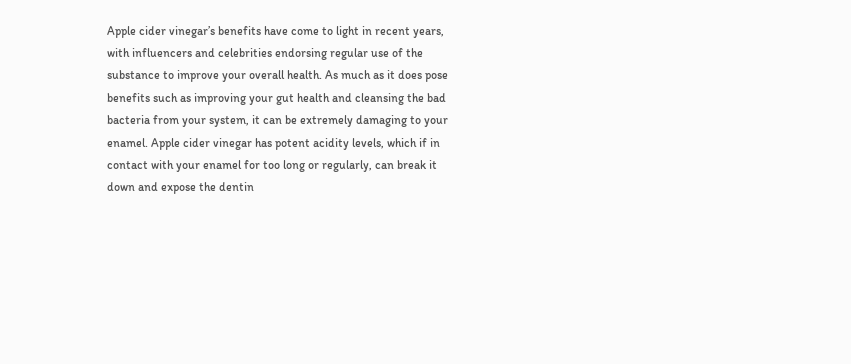Apple cider vinegar’s benefits have come to light in recent years, with influencers and celebrities endorsing regular use of the substance to improve your overall health. As much as it does pose benefits such as improving your gut health and cleansing the bad bacteria from your system, it can be extremely damaging to your enamel. Apple cider vinegar has potent acidity levels, which if in contact with your enamel for too long or regularly, can break it down and expose the dentin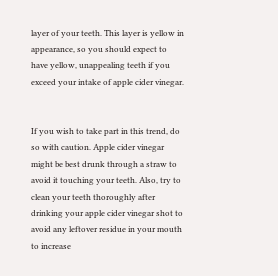layer of your teeth. This layer is yellow in appearance, so you should expect to have yellow, unappealing teeth if you exceed your intake of apple cider vinegar.


If you wish to take part in this trend, do so with caution. Apple cider vinegar might be best drunk through a straw to avoid it touching your teeth. Also, try to clean your teeth thoroughly after drinking your apple cider vinegar shot to avoid any leftover residue in your mouth to increase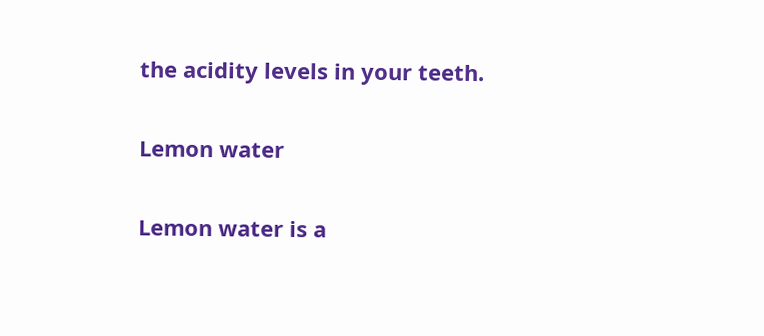the acidity levels in your teeth.


Lemon water


Lemon water is a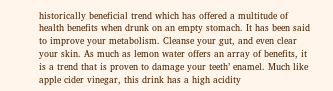historically beneficial trend which has offered a multitude of health benefits when drunk on an empty stomach. It has been said to improve your metabolism. Cleanse your gut, and even clear your skin. As much as lemon water offers an array of benefits, it is a trend that is proven to damage your teeth’ enamel. Much like apple cider vinegar, this drink has a high acidity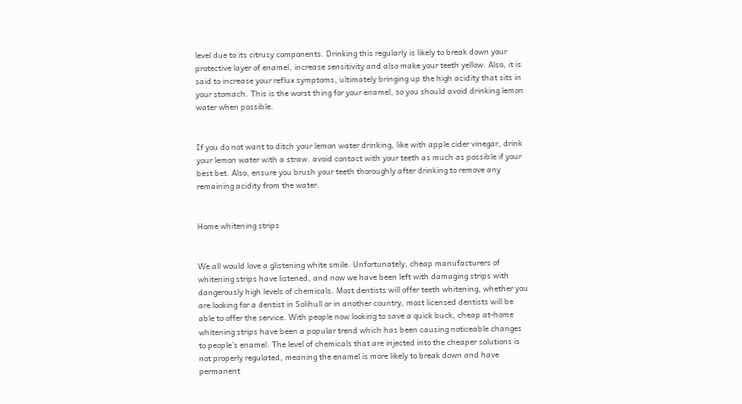level due to its citrusy components. Drinking this regularly is likely to break down your protective layer of enamel, increase sensitivity and also make your teeth yellow. Also, it is said to increase your reflux symptoms, ultimately bringing up the high acidity that sits in your stomach. This is the worst thing for your enamel, so you should avoid drinking lemon water when possible.


If you do not want to ditch your lemon water drinking, like with apple cider vinegar, drink your lemon water with a straw. avoid contact with your teeth as much as possible if your best bet. Also, ensure you brush your teeth thoroughly after drinking to remove any remaining acidity from the water.


Home whitening strips


We all would love a glistening white smile. Unfortunately, cheap manufacturers of whitening strips have listened, and now we have been left with damaging strips with dangerously high levels of chemicals. Most dentists will offer teeth whitening, whether you are looking for a dentist in Solihull or in another country, most licensed dentists will be able to offer the service. With people now looking to save a quick buck, cheap at-home whitening strips have been a popular trend which has been causing noticeable changes to people’s enamel. The level of chemicals that are injected into the cheaper solutions is not properly regulated, meaning the enamel is more likely to break down and have permanent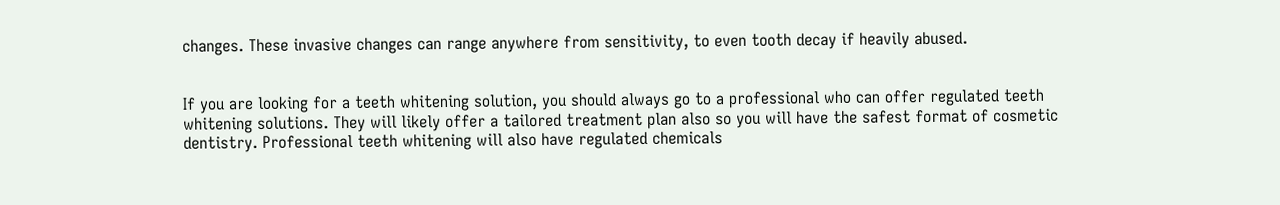changes. These invasive changes can range anywhere from sensitivity, to even tooth decay if heavily abused.


If you are looking for a teeth whitening solution, you should always go to a professional who can offer regulated teeth whitening solutions. They will likely offer a tailored treatment plan also so you will have the safest format of cosmetic dentistry. Professional teeth whitening will also have regulated chemicals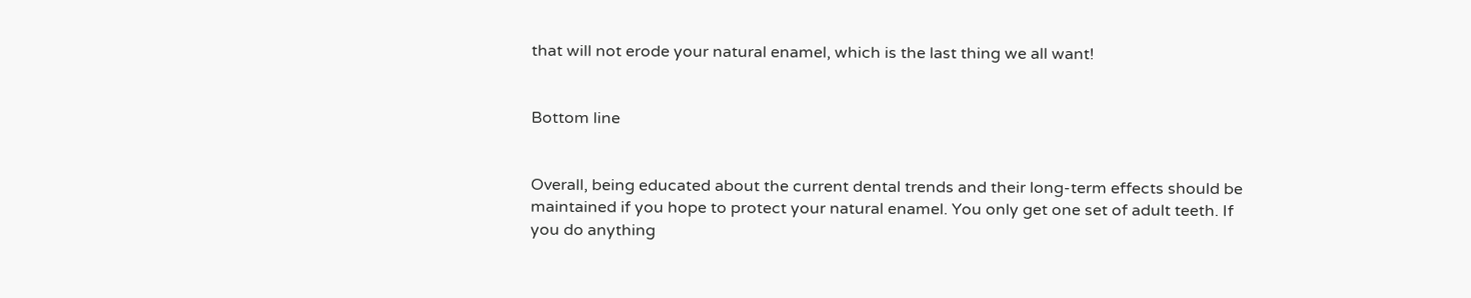that will not erode your natural enamel, which is the last thing we all want!


Bottom line


Overall, being educated about the current dental trends and their long-term effects should be maintained if you hope to protect your natural enamel. You only get one set of adult teeth. If you do anything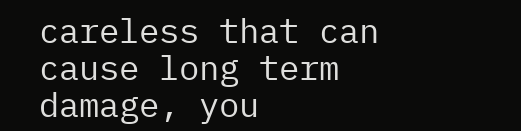careless that can cause long term damage, you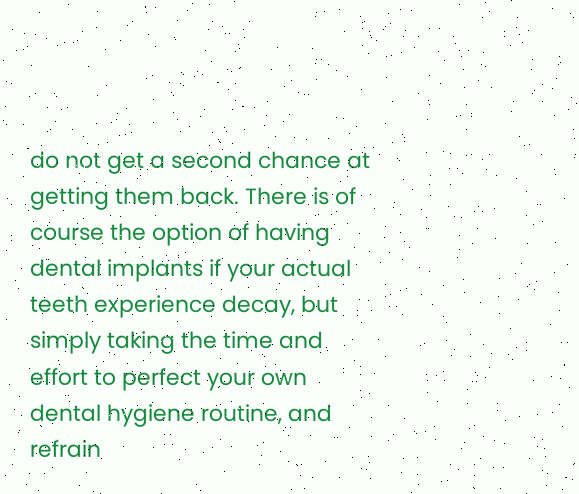do not get a second chance at getting them back. There is of course the option of having dental implants if your actual teeth experience decay, but simply taking the time and effort to perfect your own dental hygiene routine, and refrain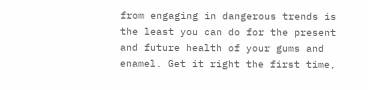from engaging in dangerous trends is the least you can do for the present and future health of your gums and enamel. Get it right the first time,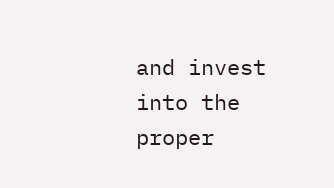and invest into the proper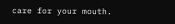care for your mouth.